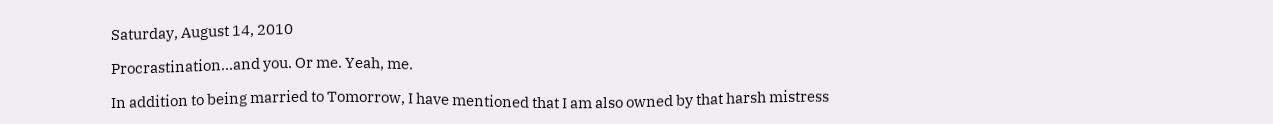Saturday, August 14, 2010

Procrastination...and you. Or me. Yeah, me.

In addition to being married to Tomorrow, I have mentioned that I am also owned by that harsh mistress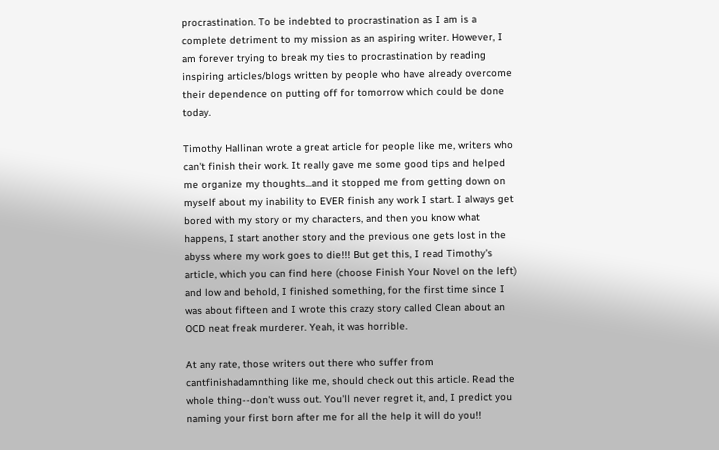procrastination. To be indebted to procrastination as I am is a complete detriment to my mission as an aspiring writer. However, I am forever trying to break my ties to procrastination by reading inspiring articles/blogs written by people who have already overcome their dependence on putting off for tomorrow which could be done today.

Timothy Hallinan wrote a great article for people like me, writers who can't finish their work. It really gave me some good tips and helped me organize my thoughts...and it stopped me from getting down on myself about my inability to EVER finish any work I start. I always get bored with my story or my characters, and then you know what happens, I start another story and the previous one gets lost in the abyss where my work goes to die!!! But get this, I read Timothy's article, which you can find here (choose Finish Your Novel on the left) and low and behold, I finished something, for the first time since I was about fifteen and I wrote this crazy story called Clean about an OCD neat freak murderer. Yeah, it was horrible.

At any rate, those writers out there who suffer from cantfinishadamnthing like me, should check out this article. Read the whole thing--don't wuss out. You'll never regret it, and, I predict you naming your first born after me for all the help it will do you!!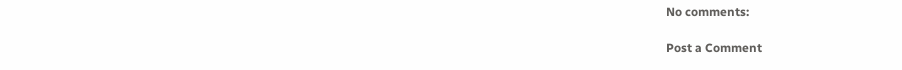No comments:

Post a Comment